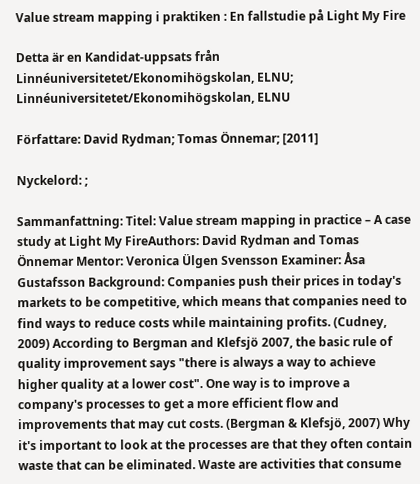Value stream mapping i praktiken : En fallstudie på Light My Fire

Detta är en Kandidat-uppsats från Linnéuniversitetet/Ekonomihögskolan, ELNU; Linnéuniversitetet/Ekonomihögskolan, ELNU

Författare: David Rydman; Tomas Önnemar; [2011]

Nyckelord: ;

Sammanfattning: Titel: Value stream mapping in practice – A case study at Light My FireAuthors: David Rydman and Tomas Önnemar Mentor: Veronica Ülgen Svensson Examiner: Åsa Gustafsson Background: Companies push their prices in today's markets to be competitive, which means that companies need to find ways to reduce costs while maintaining profits. (Cudney, 2009) According to Bergman and Klefsjö 2007, the basic rule of quality improvement says "there is always a way to achieve higher quality at a lower cost". One way is to improve a company's processes to get a more efficient flow and improvements that may cut costs. (Bergman & Klefsjö, 2007) Why it's important to look at the processes are that they often contain waste that can be eliminated. Waste are activities that consume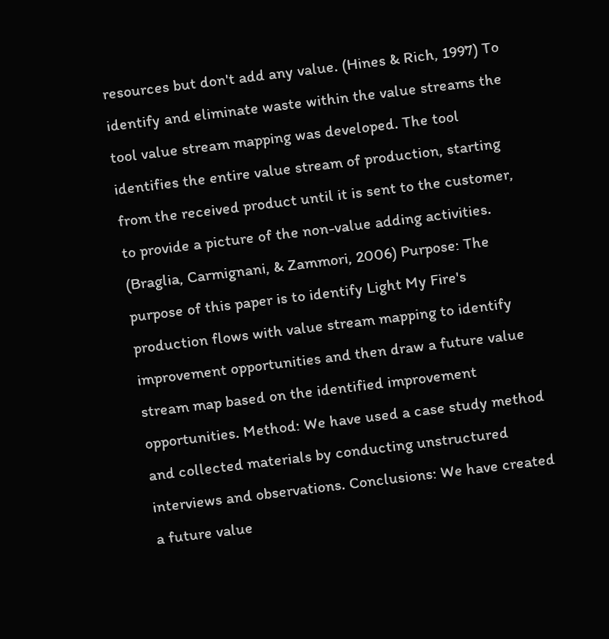resources but don't add any value. (Hines & Rich, 1997) To identify and eliminate waste within the value streams the tool value stream mapping was developed. The tool identifies the entire value stream of production, starting from the received product until it is sent to the customer, to provide a picture of the non-value adding activities. (Braglia, Carmignani, & Zammori, 2006) Purpose: The purpose of this paper is to identify Light My Fire's production flows with value stream mapping to identify improvement opportunities and then draw a future value stream map based on the identified improvement opportunities. Method: We have used a case study method and collected materials by conducting unstructured interviews and observations. Conclusions: We have created a future value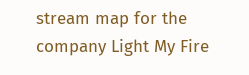stream map for the company Light My Fire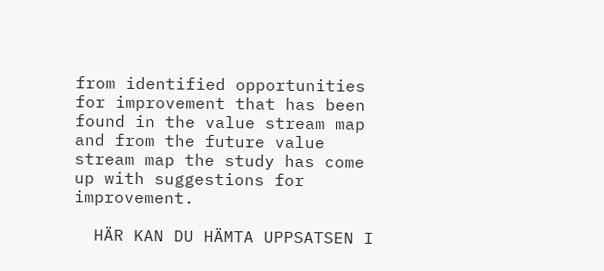from identified opportunities for improvement that has been found in the value stream map and from the future value stream map the study has come up with suggestions for improvement.

  HÄR KAN DU HÄMTA UPPSATSEN I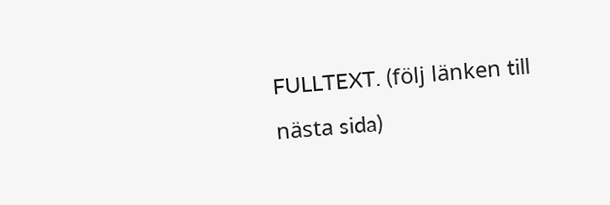FULLTEXT. (följ länken till nästa sida)